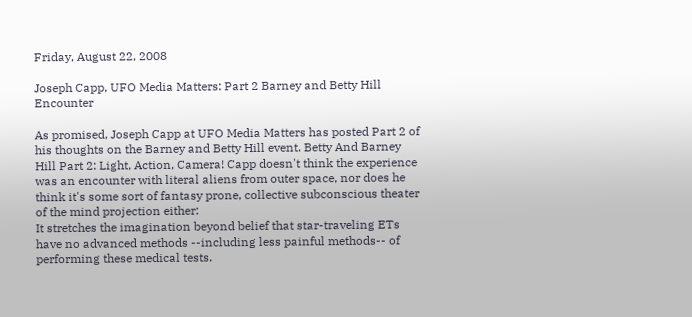Friday, August 22, 2008

Joseph Capp, UFO Media Matters: Part 2 Barney and Betty Hill Encounter

As promised, Joseph Capp at UFO Media Matters has posted Part 2 of his thoughts on the Barney and Betty Hill event. Betty And Barney Hill Part 2: Light, Action, Camera! Capp doesn't think the experience was an encounter with literal aliens from outer space, nor does he think it's some sort of fantasy prone, collective subconscious theater of the mind projection either:
It stretches the imagination beyond belief that star-traveling ETs have no advanced methods --including less painful methods-- of performing these medical tests.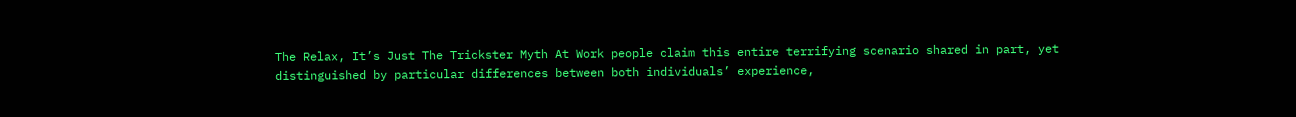The Relax, It’s Just The Trickster Myth At Work people claim this entire terrifying scenario shared in part, yet distinguished by particular differences between both individuals’ experience,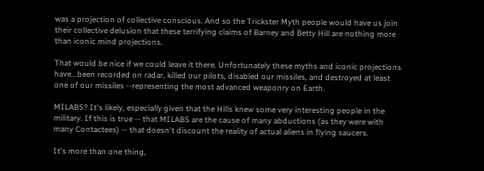was a projection of collective conscious. And so the Trickster Myth people would have us join their collective delusion that these terrifying claims of Barney and Betty Hill are nothing more than iconic mind projections.

That would be nice if we could leave it there. Unfortunately these myths and iconic projections have...been recorded on radar, killed our pilots, disabled our missiles, and destroyed at least one of our missiles --representing the most advanced weaponry on Earth.

MILABS? It's likely, especially given that the Hills knew some very interesting people in the military. If this is true -- that MILABS are the cause of many abductions (as they were with many Contactees) -- that doesn't discount the reality of actual aliens in flying saucers.

It's more than one thing,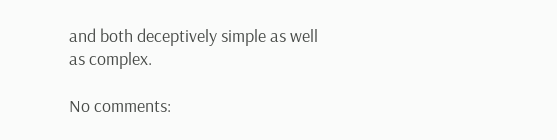and both deceptively simple as well as complex.

No comments: